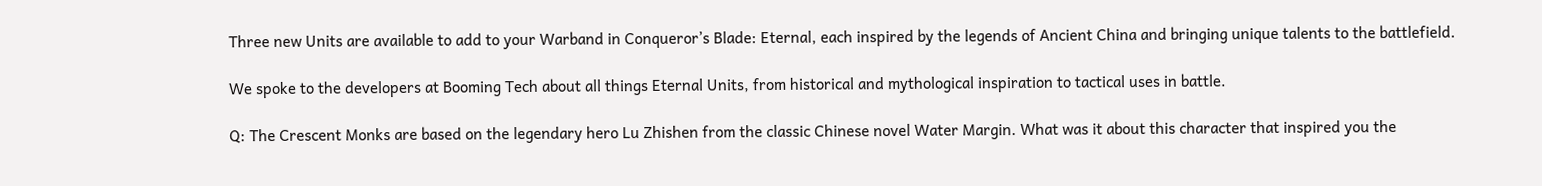Three new Units are available to add to your Warband in Conqueror’s Blade: Eternal, each inspired by the legends of Ancient China and bringing unique talents to the battlefield.

We spoke to the developers at Booming Tech about all things Eternal Units, from historical and mythological inspiration to tactical uses in battle.

Q: The Crescent Monks are based on the legendary hero Lu Zhishen from the classic Chinese novel Water Margin. What was it about this character that inspired you the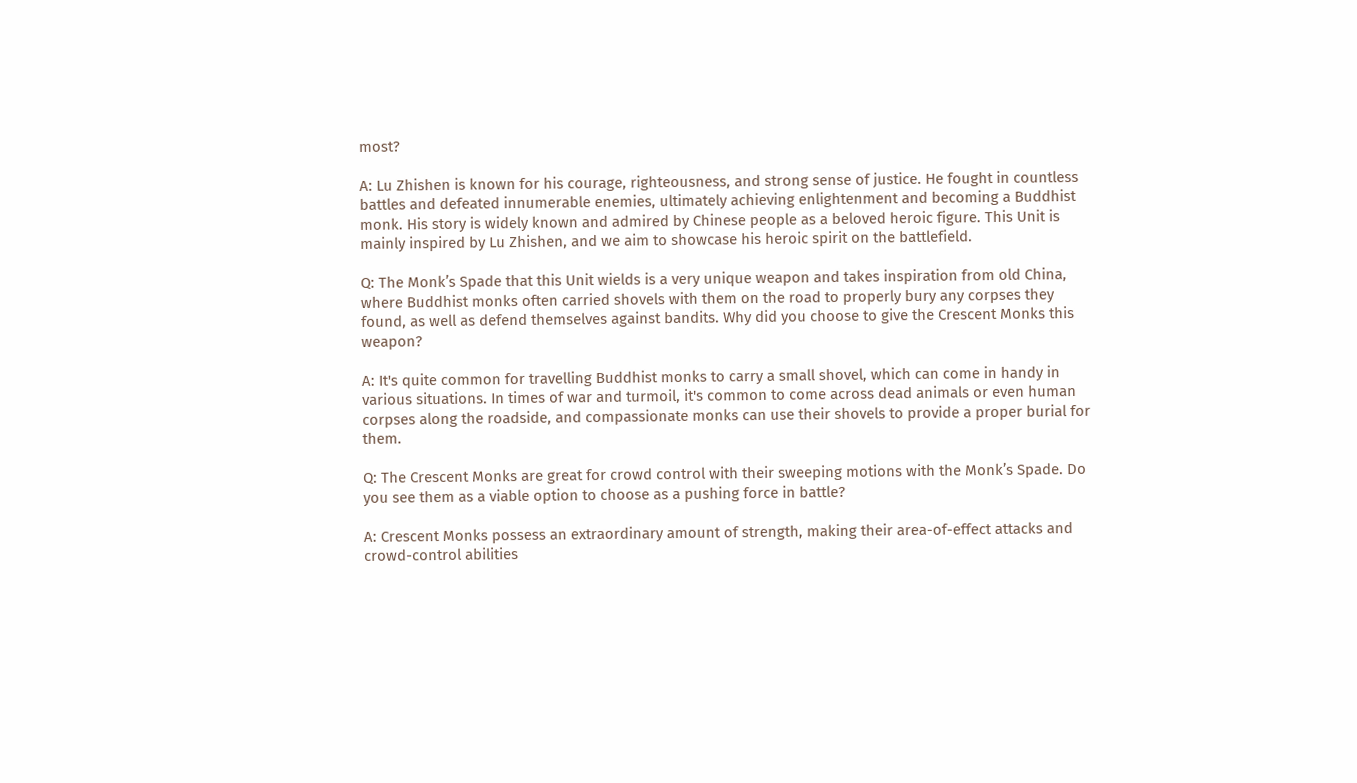most?

A: Lu Zhishen is known for his courage, righteousness, and strong sense of justice. He fought in countless battles and defeated innumerable enemies, ultimately achieving enlightenment and becoming a Buddhist monk. His story is widely known and admired by Chinese people as a beloved heroic figure. This Unit is mainly inspired by Lu Zhishen, and we aim to showcase his heroic spirit on the battlefield.

Q: The Monk’s Spade that this Unit wields is a very unique weapon and takes inspiration from old China, where Buddhist monks often carried shovels with them on the road to properly bury any corpses they found, as well as defend themselves against bandits. Why did you choose to give the Crescent Monks this weapon?

A: It's quite common for travelling Buddhist monks to carry a small shovel, which can come in handy in various situations. In times of war and turmoil, it's common to come across dead animals or even human corpses along the roadside, and compassionate monks can use their shovels to provide a proper burial for them.

Q: The Crescent Monks are great for crowd control with their sweeping motions with the Monk’s Spade. Do you see them as a viable option to choose as a pushing force in battle?

A: Crescent Monks possess an extraordinary amount of strength, making their area-of-effect attacks and crowd-control abilities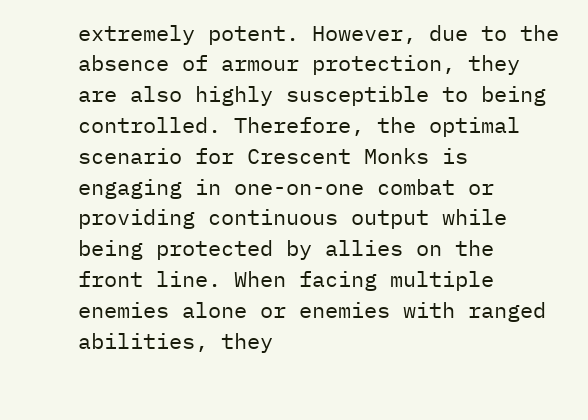extremely potent. However, due to the absence of armour protection, they are also highly susceptible to being controlled. Therefore, the optimal scenario for Crescent Monks is engaging in one-on-one combat or providing continuous output while being protected by allies on the front line. When facing multiple enemies alone or enemies with ranged abilities, they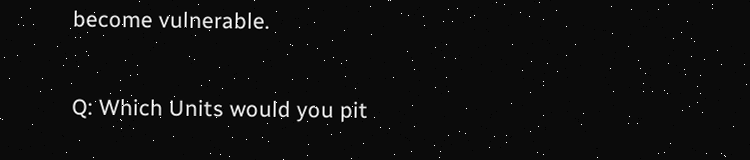become vulnerable.

Q: Which Units would you pit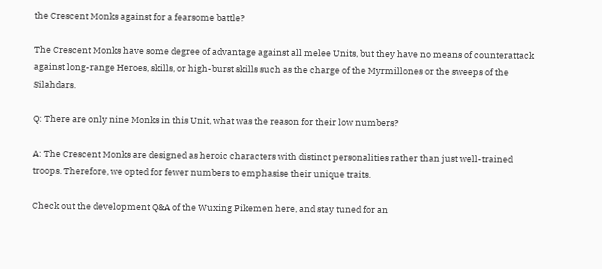the Crescent Monks against for a fearsome battle?

The Crescent Monks have some degree of advantage against all melee Units, but they have no means of counterattack against long-range Heroes, skills, or high-burst skills such as the charge of the Myrmillones or the sweeps of the Silahdars.

Q: There are only nine Monks in this Unit, what was the reason for their low numbers?

A: The Crescent Monks are designed as heroic characters with distinct personalities rather than just well-trained troops. Therefore, we opted for fewer numbers to emphasise their unique traits.

Check out the development Q&A of the Wuxing Pikemen here, and stay tuned for an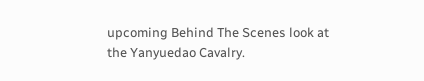upcoming Behind The Scenes look at the Yanyuedao Cavalry.